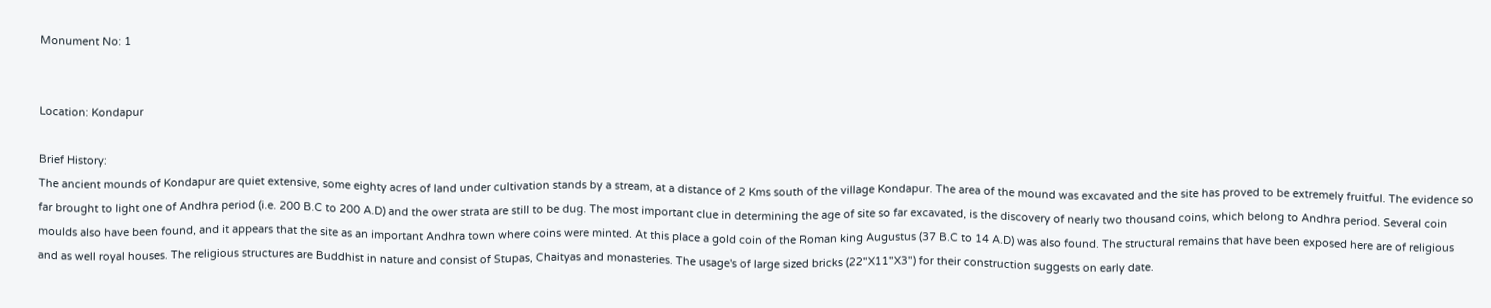Monument No: 1


Location: Kondapur

Brief History:
The ancient mounds of Kondapur are quiet extensive, some eighty acres of land under cultivation stands by a stream, at a distance of 2 Kms south of the village Kondapur. The area of the mound was excavated and the site has proved to be extremely fruitful. The evidence so far brought to light one of Andhra period (i.e. 200 B.C to 200 A.D) and the ower strata are still to be dug. The most important clue in determining the age of site so far excavated, is the discovery of nearly two thousand coins, which belong to Andhra period. Several coin moulds also have been found, and it appears that the site as an important Andhra town where coins were minted. At this place a gold coin of the Roman king Augustus (37 B.C to 14 A.D) was also found. The structural remains that have been exposed here are of religious and as well royal houses. The religious structures are Buddhist in nature and consist of Stupas, Chaityas and monasteries. The usage's of large sized bricks (22"X11"X3") for their construction suggests on early date.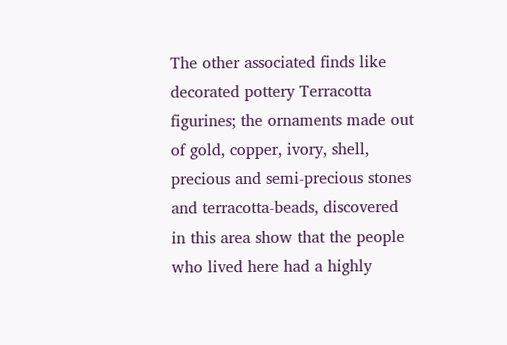The other associated finds like decorated pottery Terracotta figurines; the ornaments made out of gold, copper, ivory, shell, precious and semi-precious stones and terracotta-beads, discovered in this area show that the people who lived here had a highly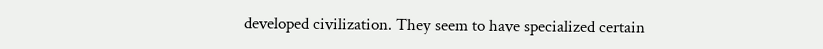developed civilization. They seem to have specialized certain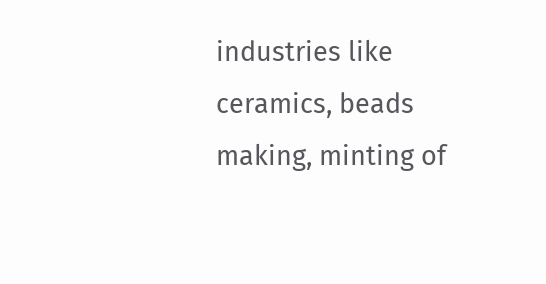industries like ceramics, beads making, minting of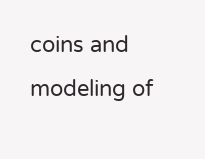coins and modeling of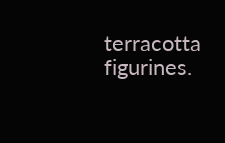terracotta figurines.